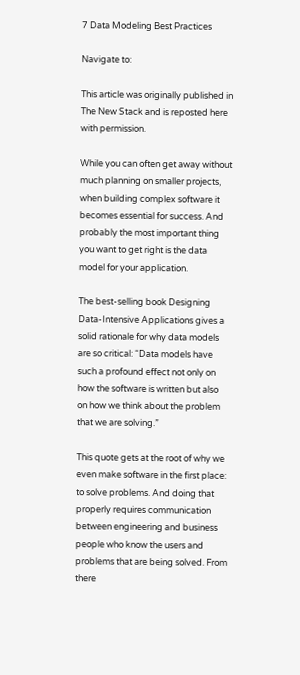7 Data Modeling Best Practices

Navigate to:

This article was originally published in The New Stack and is reposted here with permission.

While you can often get away without much planning on smaller projects, when building complex software it becomes essential for success. And probably the most important thing you want to get right is the data model for your application.

The best-selling book Designing Data-Intensive Applications gives a solid rationale for why data models are so critical: “Data models have such a profound effect not only on how the software is written but also on how we think about the problem that we are solving.”

This quote gets at the root of why we even make software in the first place: to solve problems. And doing that properly requires communication between engineering and business people who know the users and problems that are being solved. From there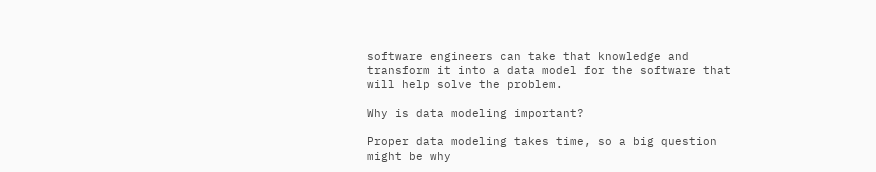software engineers can take that knowledge and transform it into a data model for the software that will help solve the problem.

Why is data modeling important?

Proper data modeling takes time, so a big question might be why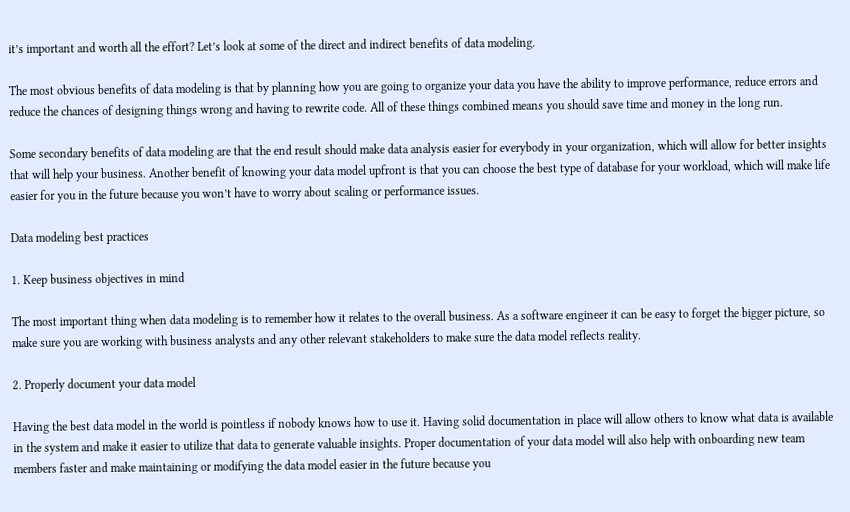it’s important and worth all the effort? Let’s look at some of the direct and indirect benefits of data modeling.

The most obvious benefits of data modeling is that by planning how you are going to organize your data you have the ability to improve performance, reduce errors and reduce the chances of designing things wrong and having to rewrite code. All of these things combined means you should save time and money in the long run.

Some secondary benefits of data modeling are that the end result should make data analysis easier for everybody in your organization, which will allow for better insights that will help your business. Another benefit of knowing your data model upfront is that you can choose the best type of database for your workload, which will make life easier for you in the future because you won’t have to worry about scaling or performance issues.

Data modeling best practices

1. Keep business objectives in mind

The most important thing when data modeling is to remember how it relates to the overall business. As a software engineer it can be easy to forget the bigger picture, so make sure you are working with business analysts and any other relevant stakeholders to make sure the data model reflects reality.

2. Properly document your data model

Having the best data model in the world is pointless if nobody knows how to use it. Having solid documentation in place will allow others to know what data is available in the system and make it easier to utilize that data to generate valuable insights. Proper documentation of your data model will also help with onboarding new team members faster and make maintaining or modifying the data model easier in the future because you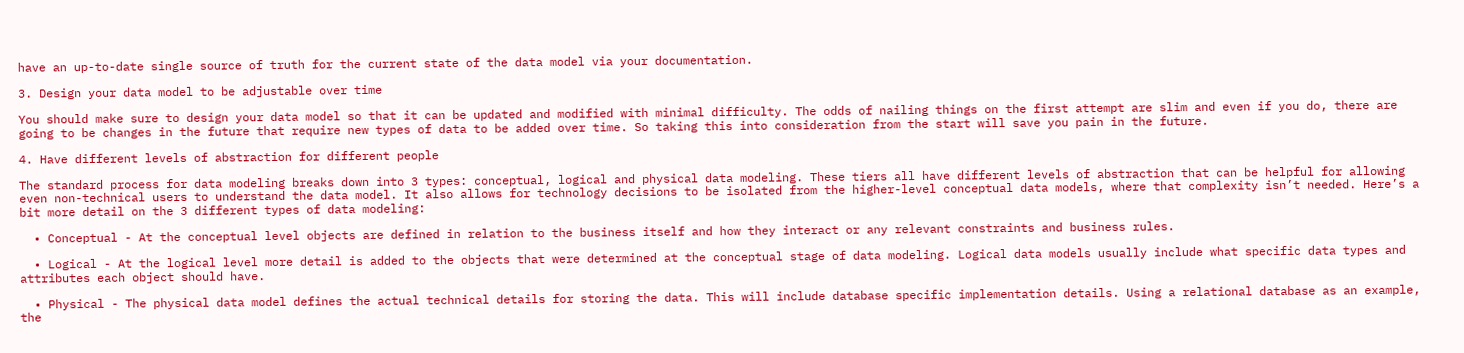have an up-to-date single source of truth for the current state of the data model via your documentation.

3. Design your data model to be adjustable over time

You should make sure to design your data model so that it can be updated and modified with minimal difficulty. The odds of nailing things on the first attempt are slim and even if you do, there are going to be changes in the future that require new types of data to be added over time. So taking this into consideration from the start will save you pain in the future.

4. Have different levels of abstraction for different people

The standard process for data modeling breaks down into 3 types: conceptual, logical and physical data modeling. These tiers all have different levels of abstraction that can be helpful for allowing even non-technical users to understand the data model. It also allows for technology decisions to be isolated from the higher-level conceptual data models, where that complexity isn’t needed. Here’s a bit more detail on the 3 different types of data modeling:

  • Conceptual - At the conceptual level objects are defined in relation to the business itself and how they interact or any relevant constraints and business rules.

  • Logical - At the logical level more detail is added to the objects that were determined at the conceptual stage of data modeling. Logical data models usually include what specific data types and attributes each object should have.

  • Physical - The physical data model defines the actual technical details for storing the data. This will include database specific implementation details. Using a relational database as an example, the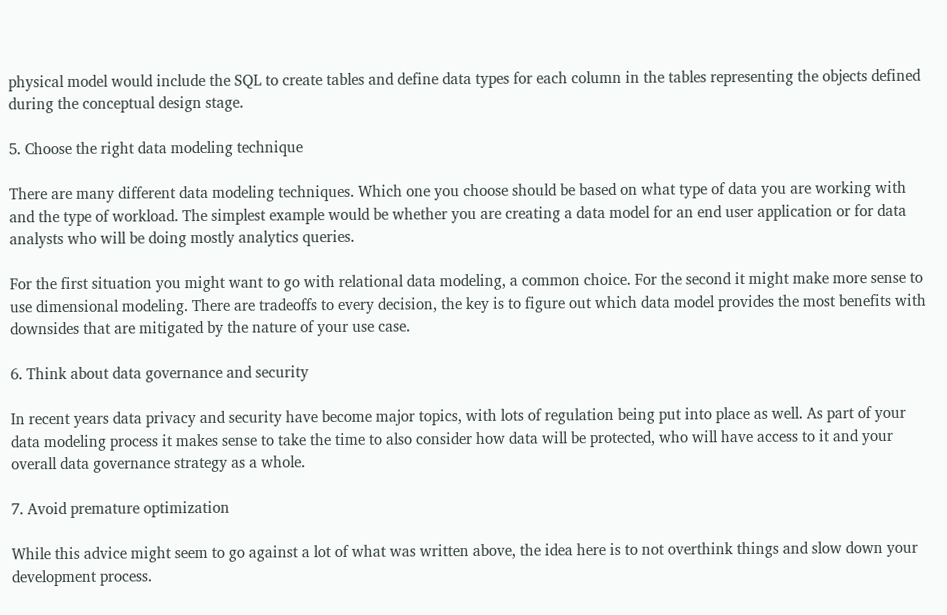physical model would include the SQL to create tables and define data types for each column in the tables representing the objects defined during the conceptual design stage.

5. Choose the right data modeling technique

There are many different data modeling techniques. Which one you choose should be based on what type of data you are working with and the type of workload. The simplest example would be whether you are creating a data model for an end user application or for data analysts who will be doing mostly analytics queries.

For the first situation you might want to go with relational data modeling, a common choice. For the second it might make more sense to use dimensional modeling. There are tradeoffs to every decision, the key is to figure out which data model provides the most benefits with downsides that are mitigated by the nature of your use case.

6. Think about data governance and security

In recent years data privacy and security have become major topics, with lots of regulation being put into place as well. As part of your data modeling process it makes sense to take the time to also consider how data will be protected, who will have access to it and your overall data governance strategy as a whole.

7. Avoid premature optimization

While this advice might seem to go against a lot of what was written above, the idea here is to not overthink things and slow down your development process.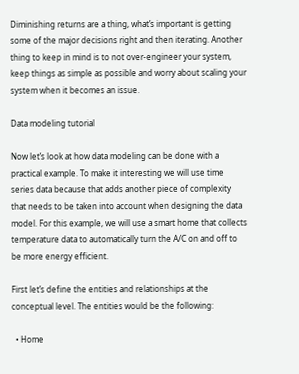Diminishing returns are a thing, what’s important is getting some of the major decisions right and then iterating. Another thing to keep in mind is to not over-engineer your system, keep things as simple as possible and worry about scaling your system when it becomes an issue.

Data modeling tutorial

Now let’s look at how data modeling can be done with a practical example. To make it interesting we will use time series data because that adds another piece of complexity that needs to be taken into account when designing the data model. For this example, we will use a smart home that collects temperature data to automatically turn the A/C on and off to be more energy efficient.

First let’s define the entities and relationships at the conceptual level. The entities would be the following:

  • Home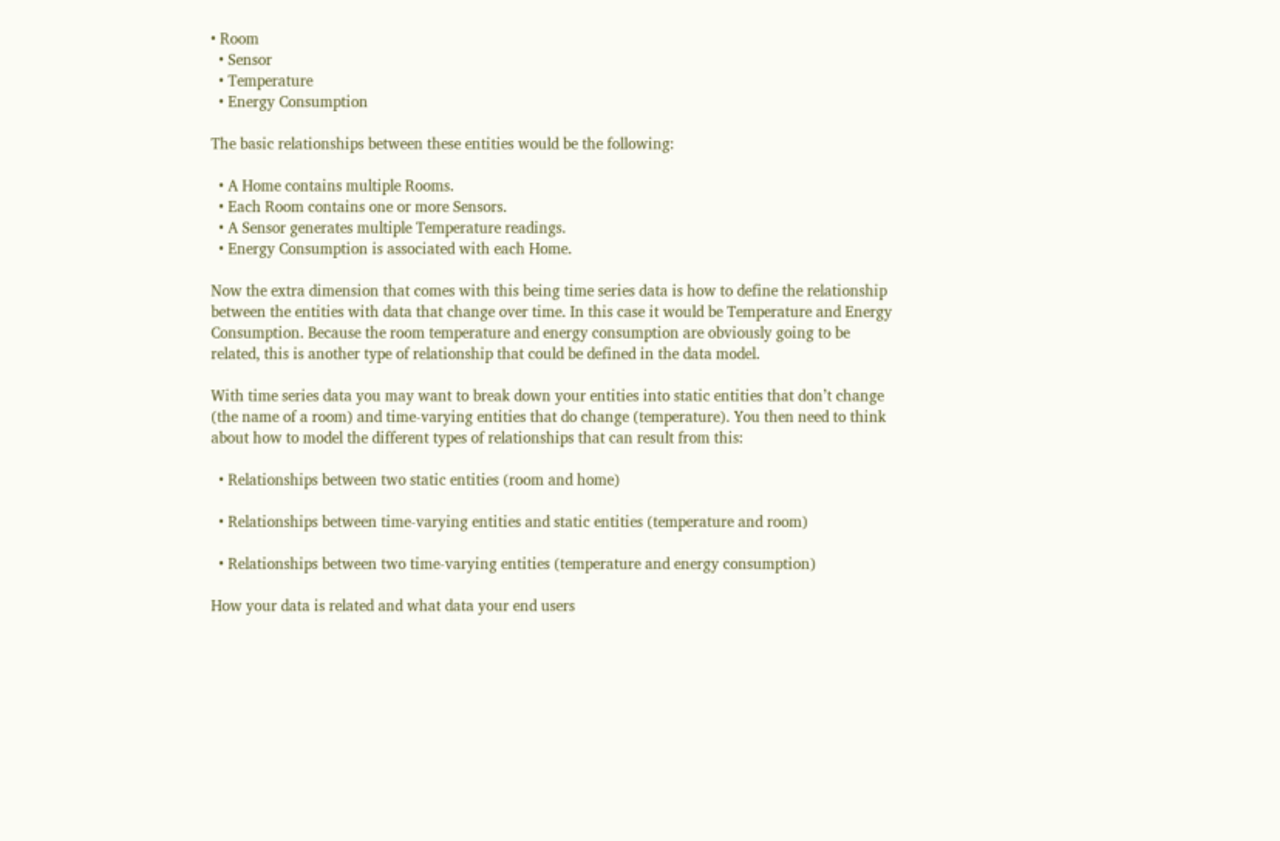• Room
  • Sensor
  • Temperature
  • Energy Consumption

The basic relationships between these entities would be the following:

  • A Home contains multiple Rooms.
  • Each Room contains one or more Sensors.
  • A Sensor generates multiple Temperature readings.
  • Energy Consumption is associated with each Home.

Now the extra dimension that comes with this being time series data is how to define the relationship between the entities with data that change over time. In this case it would be Temperature and Energy Consumption. Because the room temperature and energy consumption are obviously going to be related, this is another type of relationship that could be defined in the data model.

With time series data you may want to break down your entities into static entities that don’t change (the name of a room) and time-varying entities that do change (temperature). You then need to think about how to model the different types of relationships that can result from this:

  • Relationships between two static entities (room and home)

  • Relationships between time-varying entities and static entities (temperature and room)

  • Relationships between two time-varying entities (temperature and energy consumption)

How your data is related and what data your end users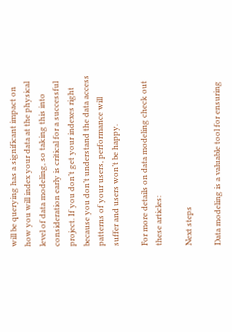will be querying has a significant impact on how you will index your data at the physical level of data modeling, so taking this into consideration early is critical for a successful project. If you don’t get your indexes right because you don’t understand the data access patterns of your users, performance will suffer and users won’t be happy.

For more details on data modeling check out these articles:

Next steps

Data modeling is a valuable tool for ensuring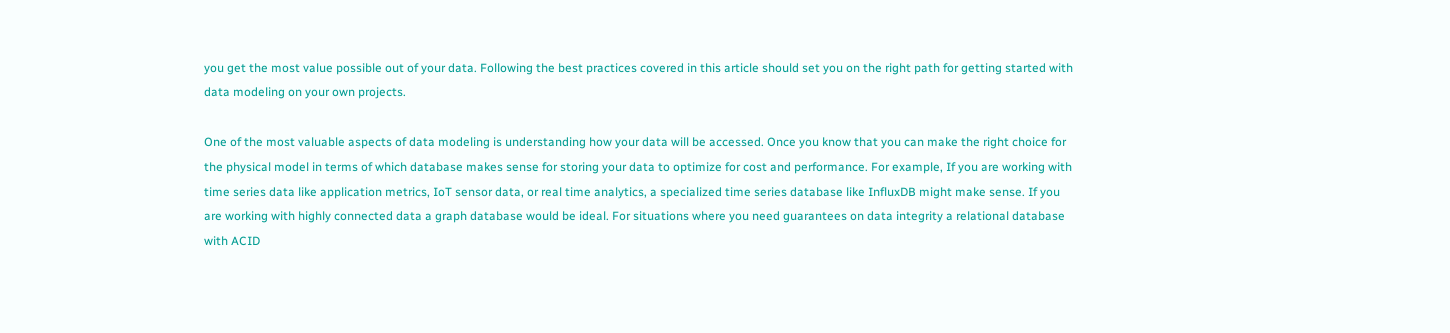you get the most value possible out of your data. Following the best practices covered in this article should set you on the right path for getting started with data modeling on your own projects.

One of the most valuable aspects of data modeling is understanding how your data will be accessed. Once you know that you can make the right choice for the physical model in terms of which database makes sense for storing your data to optimize for cost and performance. For example, If you are working with time series data like application metrics, IoT sensor data, or real time analytics, a specialized time series database like InfluxDB might make sense. If you are working with highly connected data a graph database would be ideal. For situations where you need guarantees on data integrity a relational database with ACID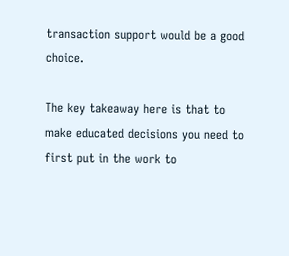transaction support would be a good choice.

The key takeaway here is that to make educated decisions you need to first put in the work to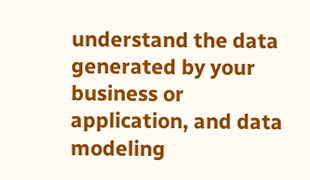understand the data generated by your business or application, and data modeling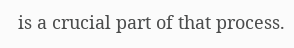is a crucial part of that process.